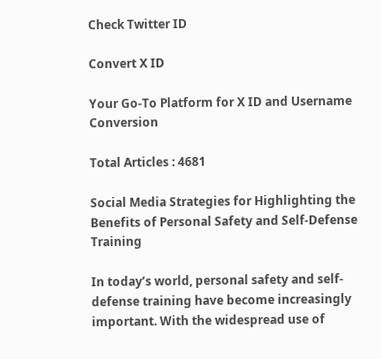Check Twitter ID

Convert X ID

Your Go-To Platform for X ID and Username Conversion

Total Articles : 4681

Social Media Strategies for Highlighting the Benefits of Personal Safety and Self-Defense Training

In today’s world, personal safety and self-defense training have become increasingly important. With the widespread use of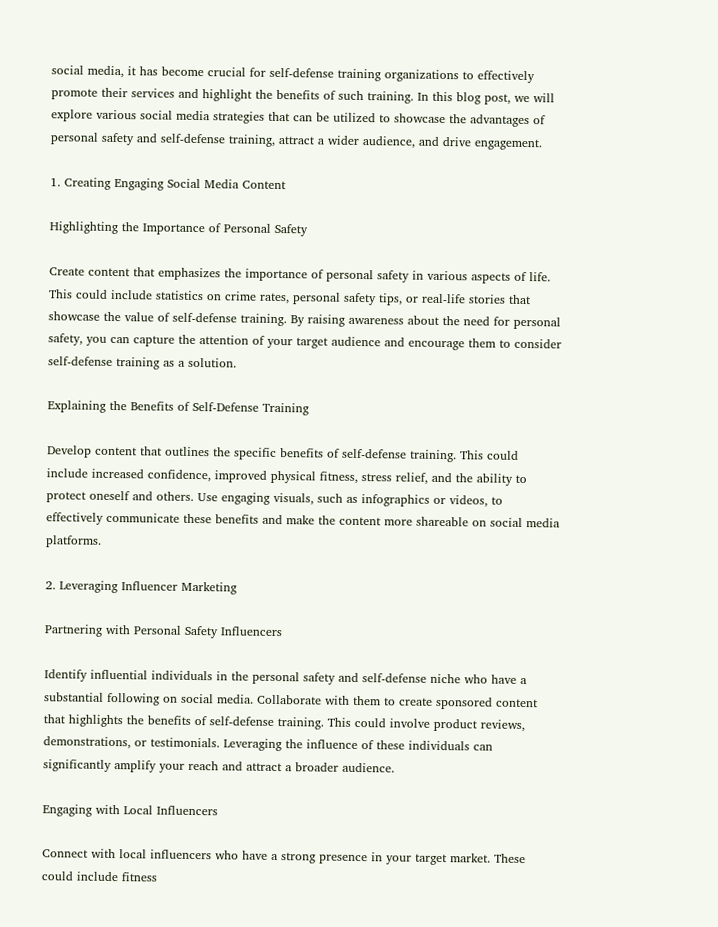social media, it has become crucial for self-defense training organizations to effectively promote their services and highlight the benefits of such training. In this blog post, we will explore various social media strategies that can be utilized to showcase the advantages of personal safety and self-defense training, attract a wider audience, and drive engagement.

1. Creating Engaging Social Media Content

Highlighting the Importance of Personal Safety

Create content that emphasizes the importance of personal safety in various aspects of life. This could include statistics on crime rates, personal safety tips, or real-life stories that showcase the value of self-defense training. By raising awareness about the need for personal safety, you can capture the attention of your target audience and encourage them to consider self-defense training as a solution.

Explaining the Benefits of Self-Defense Training

Develop content that outlines the specific benefits of self-defense training. This could include increased confidence, improved physical fitness, stress relief, and the ability to protect oneself and others. Use engaging visuals, such as infographics or videos, to effectively communicate these benefits and make the content more shareable on social media platforms.

2. Leveraging Influencer Marketing

Partnering with Personal Safety Influencers

Identify influential individuals in the personal safety and self-defense niche who have a substantial following on social media. Collaborate with them to create sponsored content that highlights the benefits of self-defense training. This could involve product reviews, demonstrations, or testimonials. Leveraging the influence of these individuals can significantly amplify your reach and attract a broader audience.

Engaging with Local Influencers

Connect with local influencers who have a strong presence in your target market. These could include fitness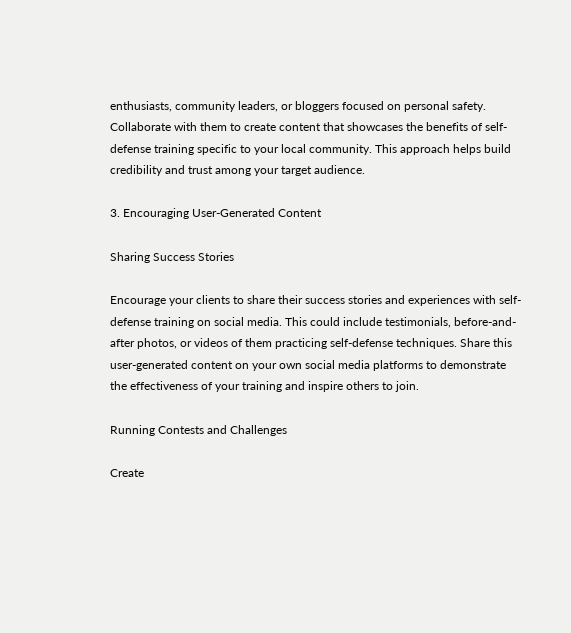enthusiasts, community leaders, or bloggers focused on personal safety. Collaborate with them to create content that showcases the benefits of self-defense training specific to your local community. This approach helps build credibility and trust among your target audience.

3. Encouraging User-Generated Content

Sharing Success Stories

Encourage your clients to share their success stories and experiences with self-defense training on social media. This could include testimonials, before-and-after photos, or videos of them practicing self-defense techniques. Share this user-generated content on your own social media platforms to demonstrate the effectiveness of your training and inspire others to join.

Running Contests and Challenges

Create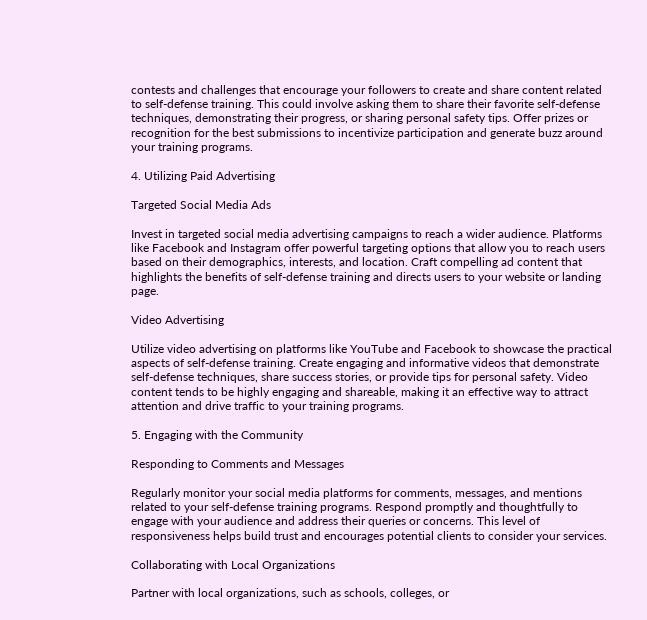contests and challenges that encourage your followers to create and share content related to self-defense training. This could involve asking them to share their favorite self-defense techniques, demonstrating their progress, or sharing personal safety tips. Offer prizes or recognition for the best submissions to incentivize participation and generate buzz around your training programs.

4. Utilizing Paid Advertising

Targeted Social Media Ads

Invest in targeted social media advertising campaigns to reach a wider audience. Platforms like Facebook and Instagram offer powerful targeting options that allow you to reach users based on their demographics, interests, and location. Craft compelling ad content that highlights the benefits of self-defense training and directs users to your website or landing page.

Video Advertising

Utilize video advertising on platforms like YouTube and Facebook to showcase the practical aspects of self-defense training. Create engaging and informative videos that demonstrate self-defense techniques, share success stories, or provide tips for personal safety. Video content tends to be highly engaging and shareable, making it an effective way to attract attention and drive traffic to your training programs.

5. Engaging with the Community

Responding to Comments and Messages

Regularly monitor your social media platforms for comments, messages, and mentions related to your self-defense training programs. Respond promptly and thoughtfully to engage with your audience and address their queries or concerns. This level of responsiveness helps build trust and encourages potential clients to consider your services.

Collaborating with Local Organizations

Partner with local organizations, such as schools, colleges, or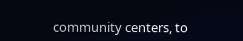community centers, to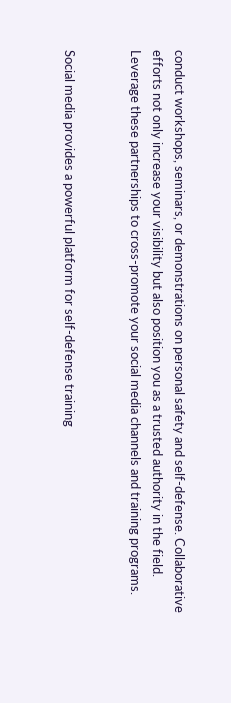conduct workshops, seminars, or demonstrations on personal safety and self-defense. Collaborative efforts not only increase your visibility but also position you as a trusted authority in the field. Leverage these partnerships to cross-promote your social media channels and training programs.


Social media provides a powerful platform for self-defense training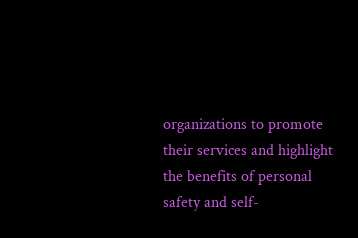organizations to promote their services and highlight the benefits of personal safety and self-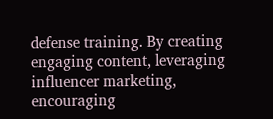defense training. By creating engaging content, leveraging influencer marketing, encouraging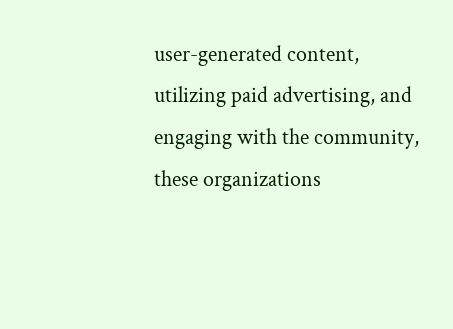user-generated content, utilizing paid advertising, and engaging with the community, these organizations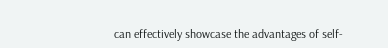can effectively showcase the advantages of self-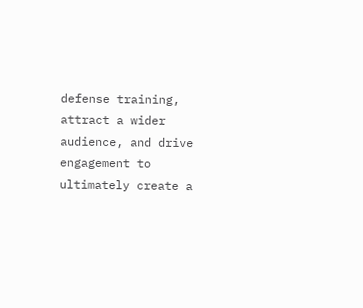defense training, attract a wider audience, and drive engagement to ultimately create a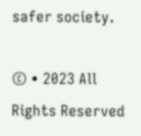safer society.

© • 2023 All Rights Reserved